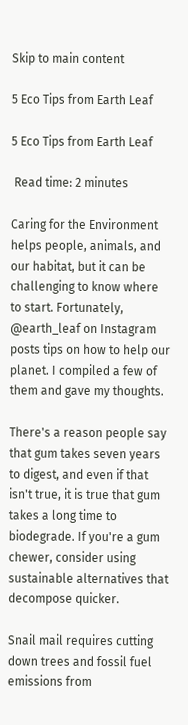Skip to main content

5 Eco Tips from Earth Leaf

5 Eco Tips from Earth Leaf

 Read time: 2 minutes

Caring for the Environment helps people, animals, and our habitat, but it can be challenging to know where to start. Fortunately, @earth_leaf on Instagram posts tips on how to help our planet. I compiled a few of them and gave my thoughts.

There's a reason people say that gum takes seven years to digest, and even if that isn't true, it is true that gum takes a long time to biodegrade. If you're a gum chewer, consider using sustainable alternatives that decompose quicker.

Snail mail requires cutting down trees and fossil fuel emissions from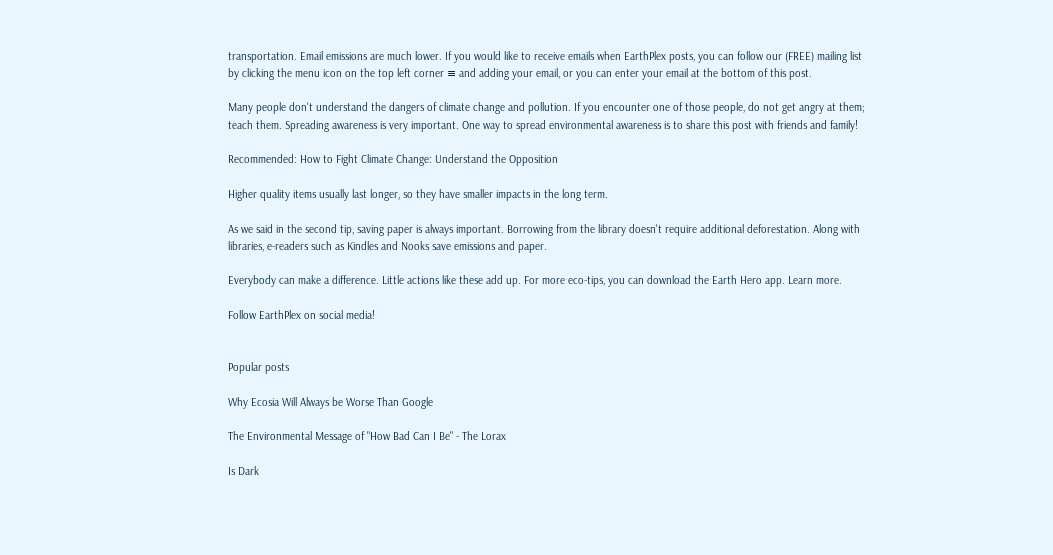transportation. Email emissions are much lower. If you would like to receive emails when EarthPlex posts, you can follow our (FREE) mailing list by clicking the menu icon on the top left corner ≡ and adding your email, or you can enter your email at the bottom of this post.

Many people don't understand the dangers of climate change and pollution. If you encounter one of those people, do not get angry at them; teach them. Spreading awareness is very important. One way to spread environmental awareness is to share this post with friends and family!

Recommended: How to Fight Climate Change: Understand the Opposition

Higher quality items usually last longer, so they have smaller impacts in the long term.

As we said in the second tip, saving paper is always important. Borrowing from the library doesn't require additional deforestation. Along with libraries, e-readers such as Kindles and Nooks save emissions and paper.

Everybody can make a difference. Little actions like these add up. For more eco-tips, you can download the Earth Hero app. Learn more.

Follow EarthPlex on social media!


Popular posts

Why Ecosia Will Always be Worse Than Google

The Environmental Message of "How Bad Can I Be" - The Lorax

Is Dark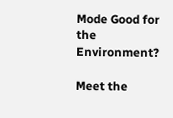Mode Good for the Environment?

Meet the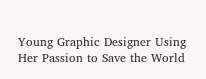Young Graphic Designer Using Her Passion to Save the World